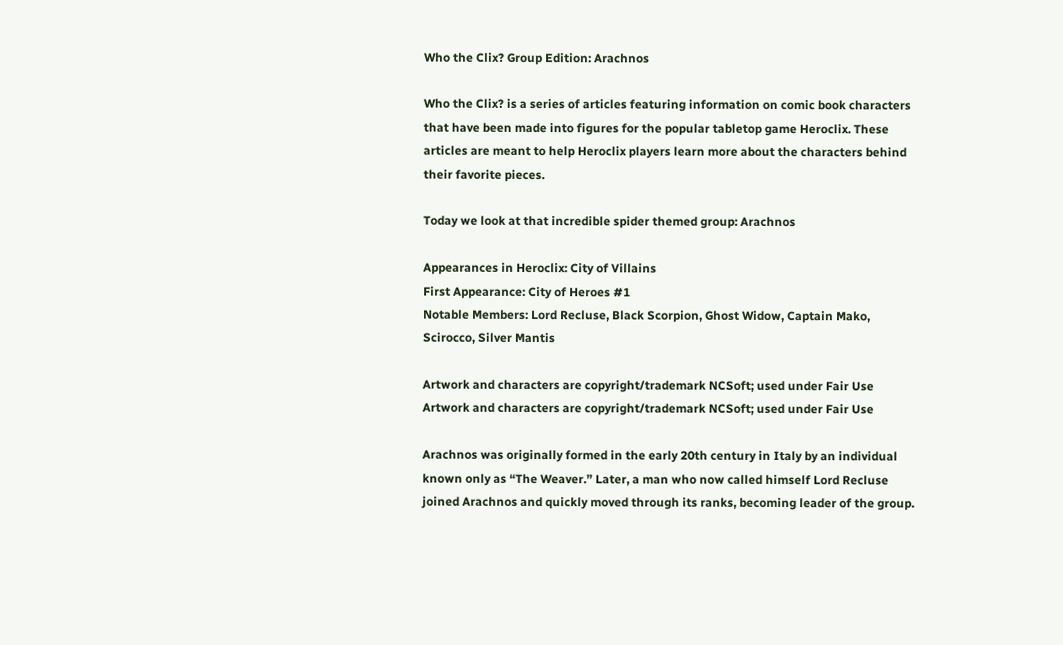Who the Clix? Group Edition: Arachnos

Who the Clix? is a series of articles featuring information on comic book characters that have been made into figures for the popular tabletop game Heroclix. These articles are meant to help Heroclix players learn more about the characters behind their favorite pieces.

Today we look at that incredible spider themed group: Arachnos

Appearances in Heroclix: City of Villains
First Appearance: City of Heroes #1
Notable Members: Lord Recluse, Black Scorpion, Ghost Widow, Captain Mako, Scirocco, Silver Mantis

Artwork and characters are copyright/trademark NCSoft; used under Fair Use
Artwork and characters are copyright/trademark NCSoft; used under Fair Use

Arachnos was originally formed in the early 20th century in Italy by an individual known only as “The Weaver.” Later, a man who now called himself Lord Recluse joined Arachnos and quickly moved through its ranks, becoming leader of the group.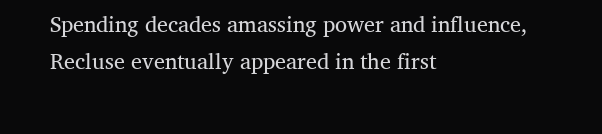Spending decades amassing power and influence, Recluse eventually appeared in the first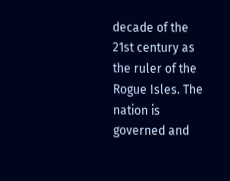decade of the 21st century as the ruler of the Rogue Isles. The nation is governed and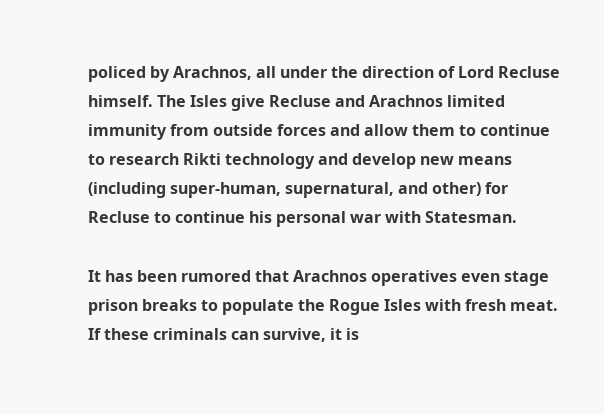policed by Arachnos, all under the direction of Lord Recluse himself. The Isles give Recluse and Arachnos limited immunity from outside forces and allow them to continue to research Rikti technology and develop new means (including super-human, supernatural, and other) for Recluse to continue his personal war with Statesman.

It has been rumored that Arachnos operatives even stage prison breaks to populate the Rogue Isles with fresh meat. If these criminals can survive, it is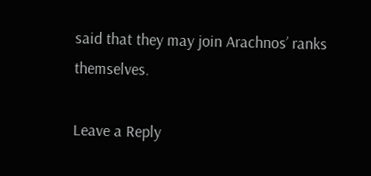said that they may join Arachnos’ ranks themselves.

Leave a Reply